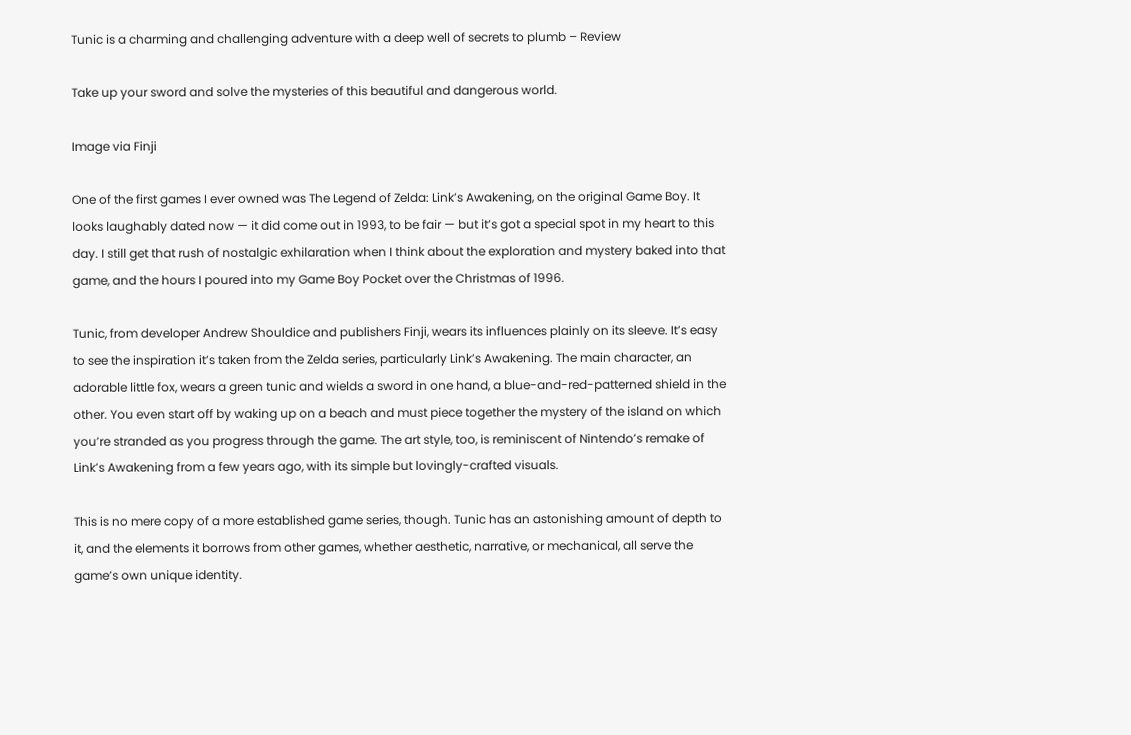Tunic is a charming and challenging adventure with a deep well of secrets to plumb – Review

Take up your sword and solve the mysteries of this beautiful and dangerous world.

Image via Finji

One of the first games I ever owned was The Legend of Zelda: Link’s Awakening, on the original Game Boy. It looks laughably dated now — it did come out in 1993, to be fair — but it’s got a special spot in my heart to this day. I still get that rush of nostalgic exhilaration when I think about the exploration and mystery baked into that game, and the hours I poured into my Game Boy Pocket over the Christmas of 1996.

Tunic, from developer Andrew Shouldice and publishers Finji, wears its influences plainly on its sleeve. It’s easy to see the inspiration it’s taken from the Zelda series, particularly Link’s Awakening. The main character, an adorable little fox, wears a green tunic and wields a sword in one hand, a blue-and-red-patterned shield in the other. You even start off by waking up on a beach and must piece together the mystery of the island on which you’re stranded as you progress through the game. The art style, too, is reminiscent of Nintendo’s remake of Link’s Awakening from a few years ago, with its simple but lovingly-crafted visuals.

This is no mere copy of a more established game series, though. Tunic has an astonishing amount of depth to it, and the elements it borrows from other games, whether aesthetic, narrative, or mechanical, all serve the game’s own unique identity.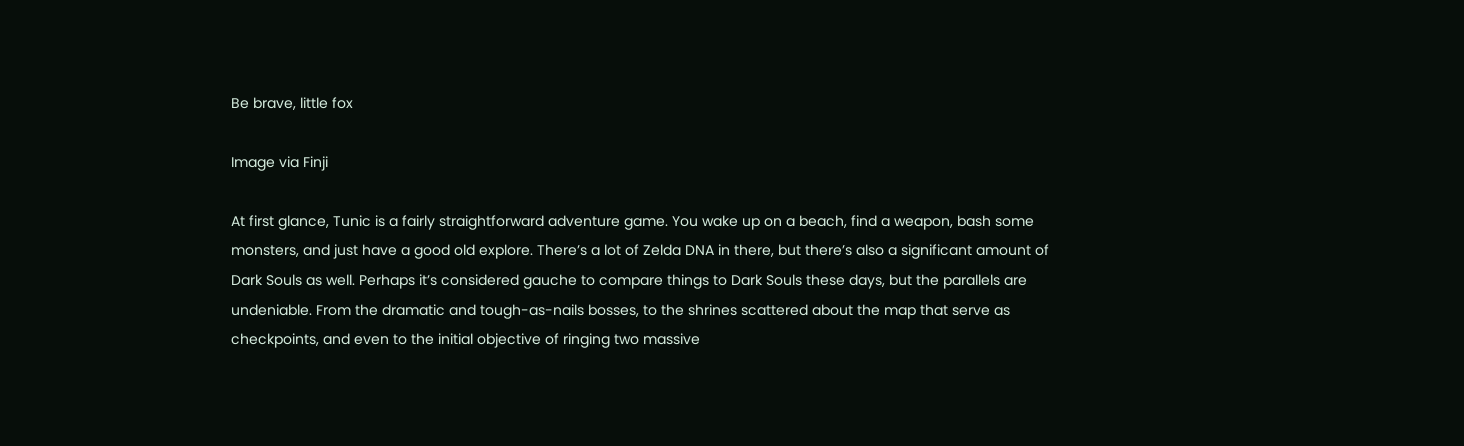Be brave, little fox

Image via Finji

At first glance, Tunic is a fairly straightforward adventure game. You wake up on a beach, find a weapon, bash some monsters, and just have a good old explore. There’s a lot of Zelda DNA in there, but there’s also a significant amount of Dark Souls as well. Perhaps it’s considered gauche to compare things to Dark Souls these days, but the parallels are undeniable. From the dramatic and tough-as-nails bosses, to the shrines scattered about the map that serve as checkpoints, and even to the initial objective of ringing two massive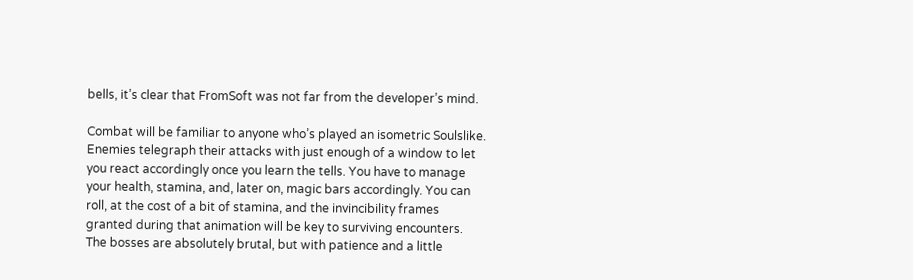bells, it’s clear that FromSoft was not far from the developer’s mind.

Combat will be familiar to anyone who’s played an isometric Soulslike. Enemies telegraph their attacks with just enough of a window to let you react accordingly once you learn the tells. You have to manage your health, stamina, and, later on, magic bars accordingly. You can roll, at the cost of a bit of stamina, and the invincibility frames granted during that animation will be key to surviving encounters. The bosses are absolutely brutal, but with patience and a little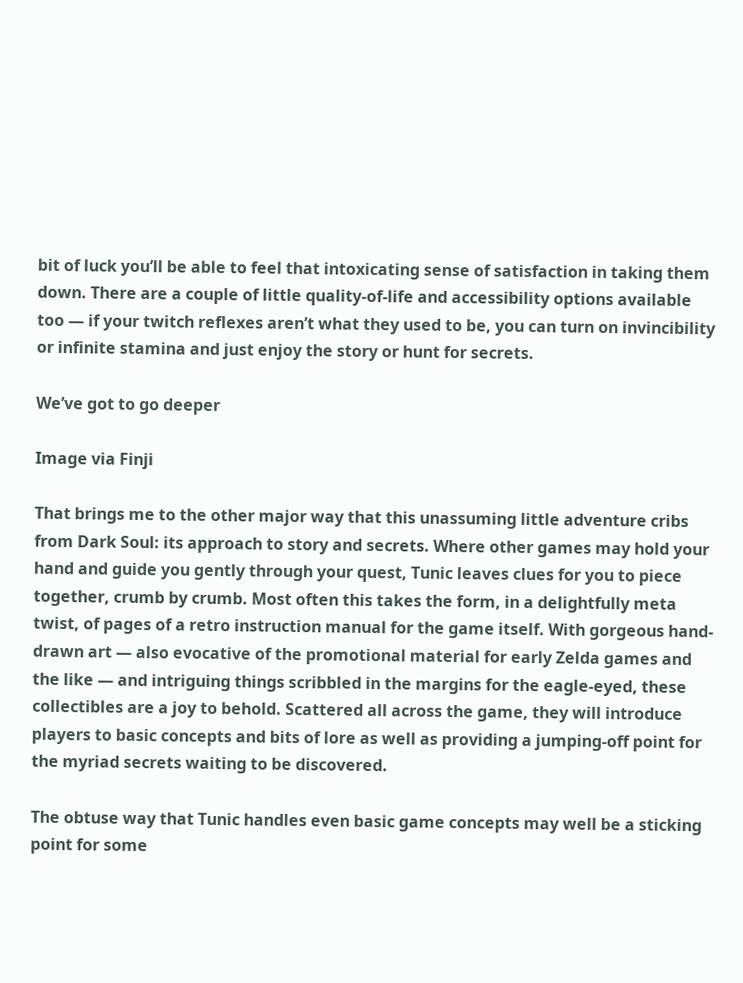bit of luck you’ll be able to feel that intoxicating sense of satisfaction in taking them down. There are a couple of little quality-of-life and accessibility options available too — if your twitch reflexes aren’t what they used to be, you can turn on invincibility or infinite stamina and just enjoy the story or hunt for secrets.

We’ve got to go deeper

Image via Finji

That brings me to the other major way that this unassuming little adventure cribs from Dark Soul: its approach to story and secrets. Where other games may hold your hand and guide you gently through your quest, Tunic leaves clues for you to piece together, crumb by crumb. Most often this takes the form, in a delightfully meta twist, of pages of a retro instruction manual for the game itself. With gorgeous hand-drawn art — also evocative of the promotional material for early Zelda games and the like — and intriguing things scribbled in the margins for the eagle-eyed, these collectibles are a joy to behold. Scattered all across the game, they will introduce players to basic concepts and bits of lore as well as providing a jumping-off point for the myriad secrets waiting to be discovered.

The obtuse way that Tunic handles even basic game concepts may well be a sticking point for some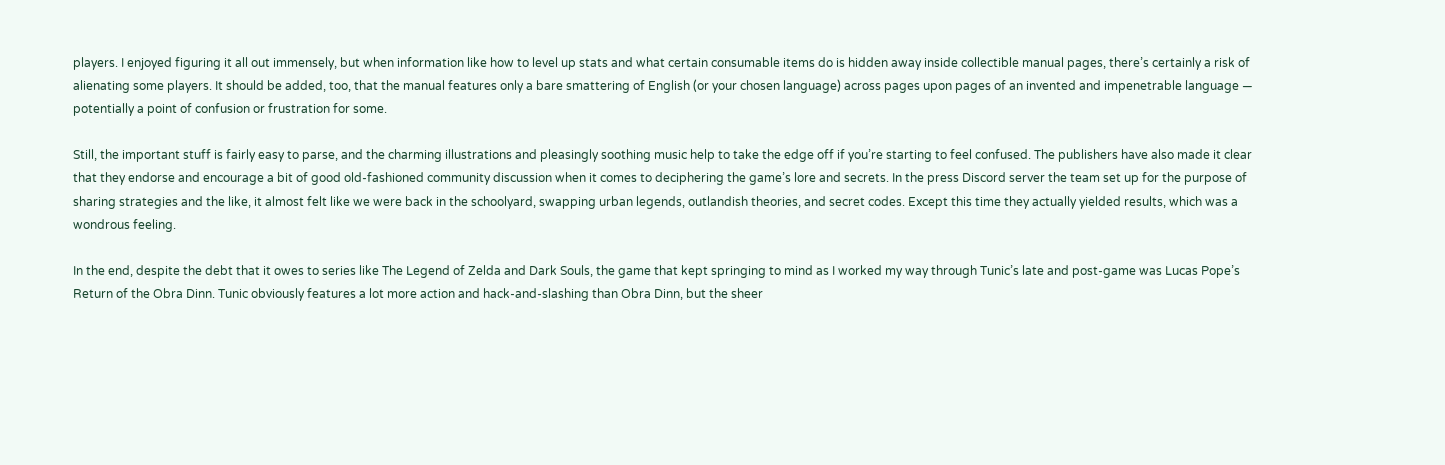players. I enjoyed figuring it all out immensely, but when information like how to level up stats and what certain consumable items do is hidden away inside collectible manual pages, there’s certainly a risk of alienating some players. It should be added, too, that the manual features only a bare smattering of English (or your chosen language) across pages upon pages of an invented and impenetrable language — potentially a point of confusion or frustration for some.

Still, the important stuff is fairly easy to parse, and the charming illustrations and pleasingly soothing music help to take the edge off if you’re starting to feel confused. The publishers have also made it clear that they endorse and encourage a bit of good old-fashioned community discussion when it comes to deciphering the game’s lore and secrets. In the press Discord server the team set up for the purpose of sharing strategies and the like, it almost felt like we were back in the schoolyard, swapping urban legends, outlandish theories, and secret codes. Except this time they actually yielded results, which was a wondrous feeling.

In the end, despite the debt that it owes to series like The Legend of Zelda and Dark Souls, the game that kept springing to mind as I worked my way through Tunic’s late and post-game was Lucas Pope’s Return of the Obra Dinn. Tunic obviously features a lot more action and hack-and-slashing than Obra Dinn, but the sheer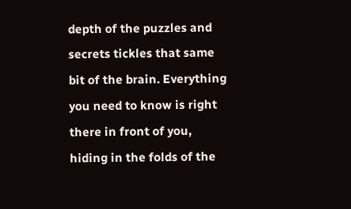depth of the puzzles and secrets tickles that same bit of the brain. Everything you need to know is right there in front of you, hiding in the folds of the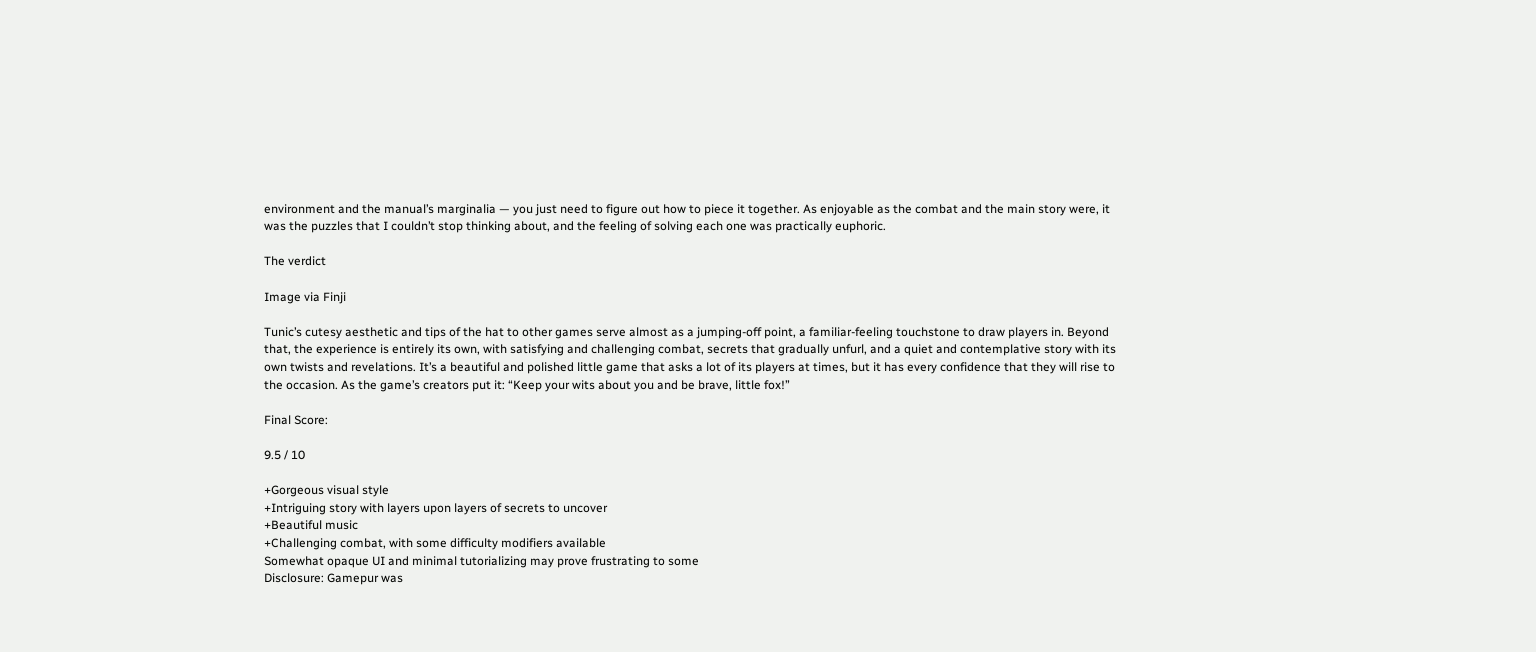environment and the manual’s marginalia — you just need to figure out how to piece it together. As enjoyable as the combat and the main story were, it was the puzzles that I couldn’t stop thinking about, and the feeling of solving each one was practically euphoric.

The verdict

Image via Finji

Tunic’s cutesy aesthetic and tips of the hat to other games serve almost as a jumping-off point, a familiar-feeling touchstone to draw players in. Beyond that, the experience is entirely its own, with satisfying and challenging combat, secrets that gradually unfurl, and a quiet and contemplative story with its own twists and revelations. It’s a beautiful and polished little game that asks a lot of its players at times, but it has every confidence that they will rise to the occasion. As the game’s creators put it: “Keep your wits about you and be brave, little fox!”

Final Score:

9.5 / 10

+Gorgeous visual style
+Intriguing story with layers upon layers of secrets to uncover
+Beautiful music
+Challenging combat, with some difficulty modifiers available
Somewhat opaque UI and minimal tutorializing may prove frustrating to some
Disclosure: Gamepur was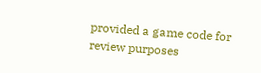provided a game code for review purposes